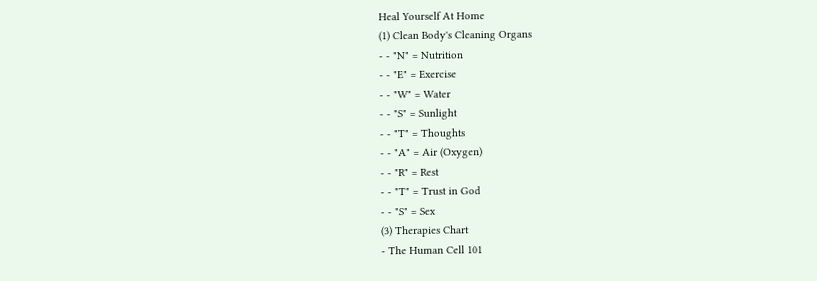Heal Yourself At Home
(1) Clean Body's Cleaning Organs
- - "N" = Nutrition
- - "E" = Exercise
- - "W" = Water
- - "S" = Sunlight
- - "T" = Thoughts
- - "A" = Air (Oxygen)
- - "R" = Rest
- - "T" = Trust in God
- - "S" = Sex
(3) Therapies Chart
- The Human Cell 101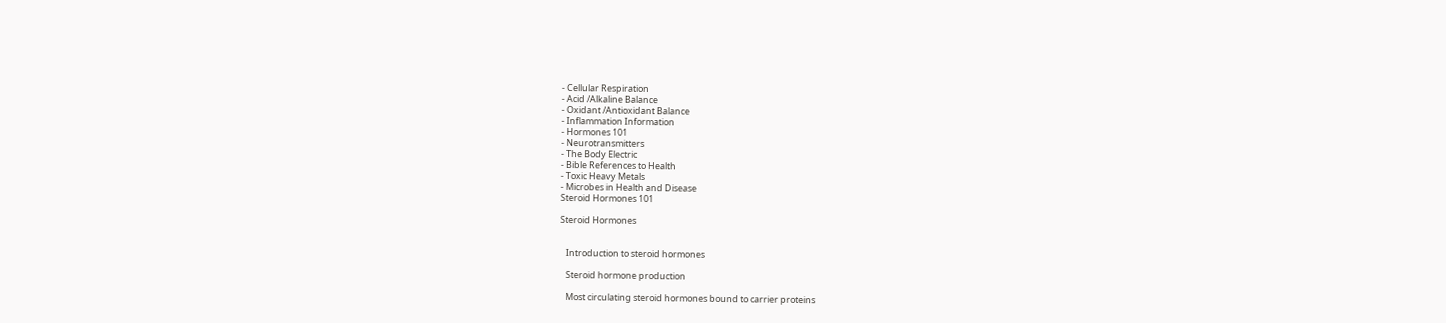- Cellular Respiration
- Acid /Alkaline Balance
- Oxidant /Antioxidant Balance
- Inflammation Information
- Hormones 101
- Neurotransmitters
- The Body Electric
- Bible References to Health
- Toxic Heavy Metals
- Microbes in Health and Disease
Steroid Hormones 101

Steroid Hormones


   Introduction to steroid hormones

   Steroid hormone production

   Most circulating steroid hormones bound to carrier proteins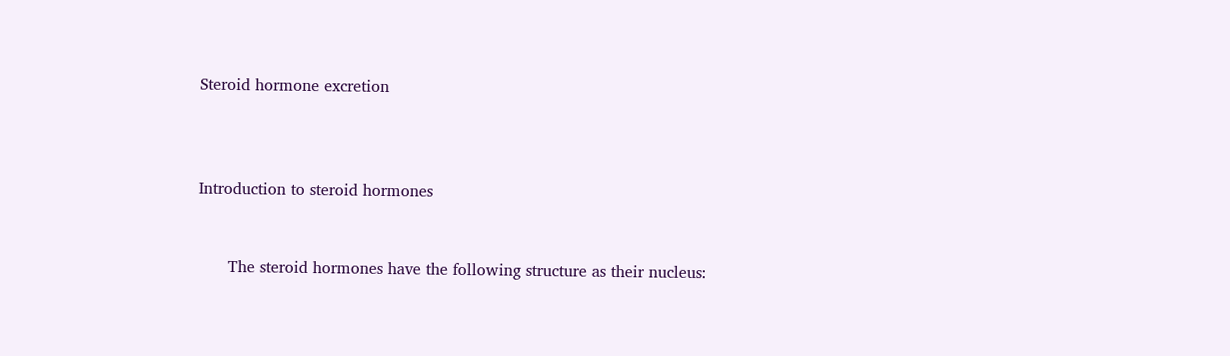Steroid hormone excretion



Introduction to steroid hormones


      The steroid hormones have the following structure as their nucleus: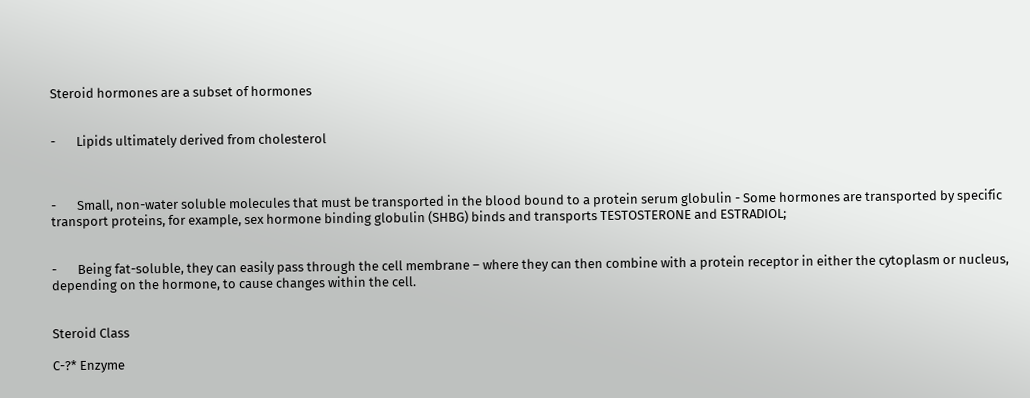Steroid hormones are a subset of hormones


-       Lipids ultimately derived from cholesterol



-       Small, non-water soluble molecules that must be transported in the blood bound to a protein serum globulin - Some hormones are transported by specific transport proteins, for example, sex hormone binding globulin (SHBG) binds and transports TESTOSTERONE and ESTRADIOL;


-       Being fat-soluble, they can easily pass through the cell membrane – where they can then combine with a protein receptor in either the cytoplasm or nucleus, depending on the hormone, to cause changes within the cell.


Steroid Class

C-?* Enzyme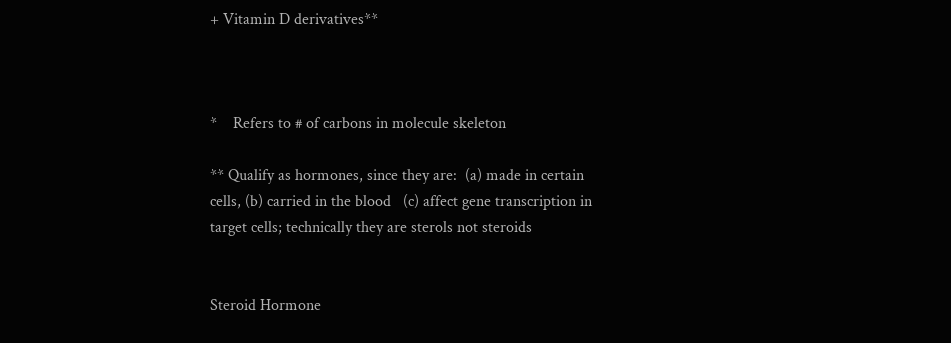+ Vitamin D derivatives**



*    Refers to # of carbons in molecule skeleton

** Qualify as hormones, since they are:  (a) made in certain cells, (b) carried in the blood   (c) affect gene transcription in target cells; technically they are sterols not steroids


Steroid Hormone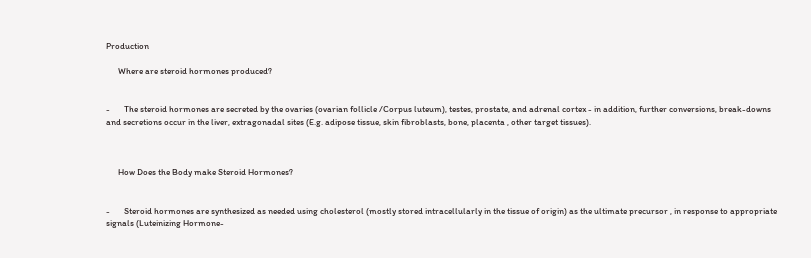Production

      Where are steroid hormones produced?


-       The steroid hormones are secreted by the ovaries (ovarian follicle /Corpus luteum), testes, prostate, and adrenal cortex - in addition, further conversions, break-downs and secretions occur in the liver, extragonadal sites (E.g. adipose tissue, skin fibroblasts, bone, placenta , other target tissues).



      How Does the Body make Steroid Hormones?


-       Steroid hormones are synthesized as needed using cholesterol (mostly stored intracellularly in the tissue of origin) as the ultimate precursor , in response to appropriate signals (Luteinizing Hormone-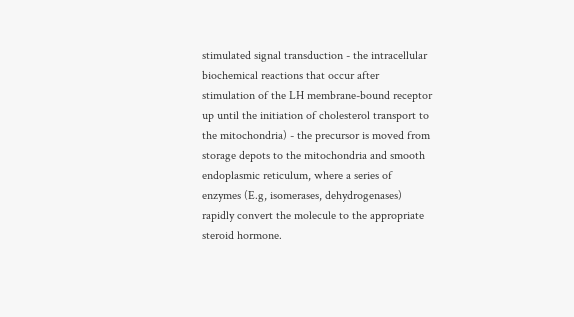stimulated signal transduction - the intracellular biochemical reactions that occur after stimulation of the LH membrane-bound receptor up until the initiation of cholesterol transport to the mitochondria) - the precursor is moved from storage depots to the mitochondria and smooth endoplasmic reticulum, where a series of enzymes (E.g, isomerases, dehydrogenases) rapidly convert the molecule to the appropriate steroid hormone.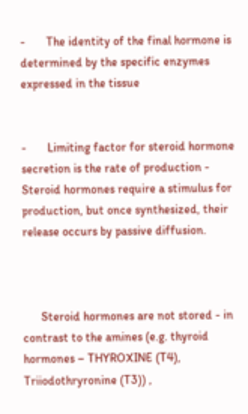-       The identity of the final hormone is determined by the specific enzymes expressed in the tissue


-       Limiting factor for steroid hormone secretion is the rate of production - Steroid hormones require a stimulus for production, but once synthesized, their release occurs by passive diffusion.



      Steroid hormones are not stored - in contrast to the amines (e.g. thyroid hormones – THYROXINE (T4), Triiodothryronine (T3)) ,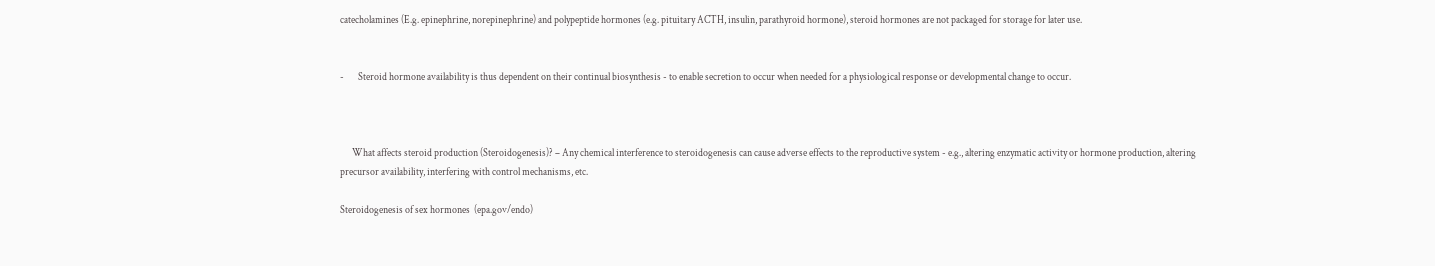catecholamines (E.g. epinephrine, norepinephrine) and polypeptide hormones (e.g. pituitary ACTH, insulin, parathyroid hormone), steroid hormones are not packaged for storage for later use.


-       Steroid hormone availability is thus dependent on their continual biosynthesis - to enable secretion to occur when needed for a physiological response or developmental change to occur.



      What affects steroid production (Steroidogenesis)? – Any chemical interference to steroidogenesis can cause adverse effects to the reproductive system - e.g., altering enzymatic activity or hormone production, altering precursor availability, interfering with control mechanisms, etc.

Steroidogenesis of sex hormones  (epa.gov/endo)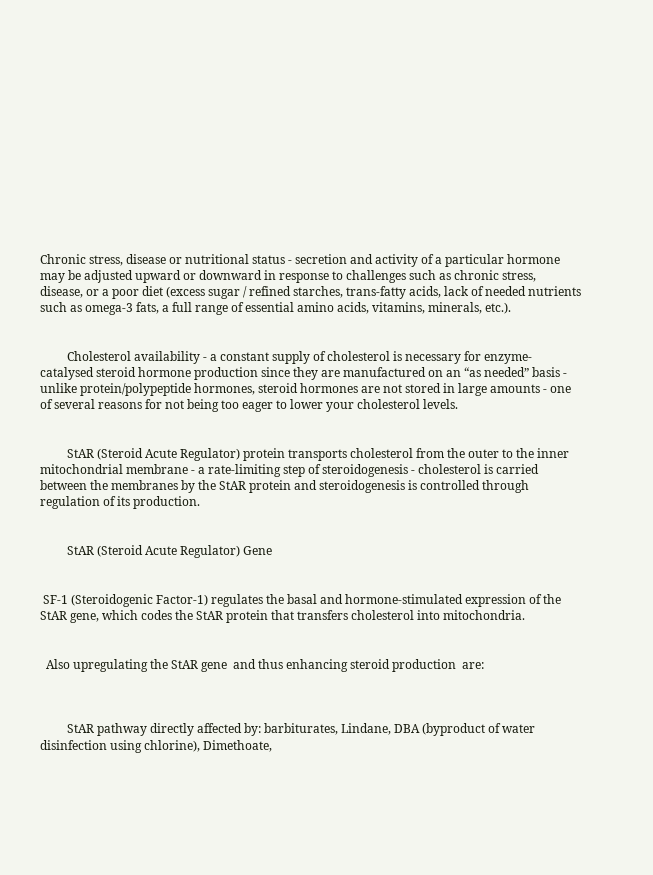Chronic stress, disease or nutritional status - secretion and activity of a particular hormone may be adjusted upward or downward in response to challenges such as chronic stress, disease, or a poor diet (excess sugar / refined starches, trans-fatty acids, lack of needed nutrients such as omega-3 fats, a full range of essential amino acids, vitamins, minerals, etc.).


         Cholesterol availability - a constant supply of cholesterol is necessary for enzyme-catalysed steroid hormone production since they are manufactured on an “as needed” basis - unlike protein/polypeptide hormones, steroid hormones are not stored in large amounts - one of several reasons for not being too eager to lower your cholesterol levels.


         StAR (Steroid Acute Regulator) protein transports cholesterol from the outer to the inner mitochondrial membrane - a rate-limiting step of steroidogenesis - cholesterol is carried between the membranes by the StAR protein and steroidogenesis is controlled through regulation of its production.


         StAR (Steroid Acute Regulator) Gene


 SF-1 (Steroidogenic Factor-1) regulates the basal and hormone-stimulated expression of the StAR gene, which codes the StAR protein that transfers cholesterol into mitochondria.


  Also upregulating the StAR gene  and thus enhancing steroid production  are:



         StAR pathway directly affected by: barbiturates, Lindane, DBA (byproduct of water disinfection using chlorine), Dimethoate,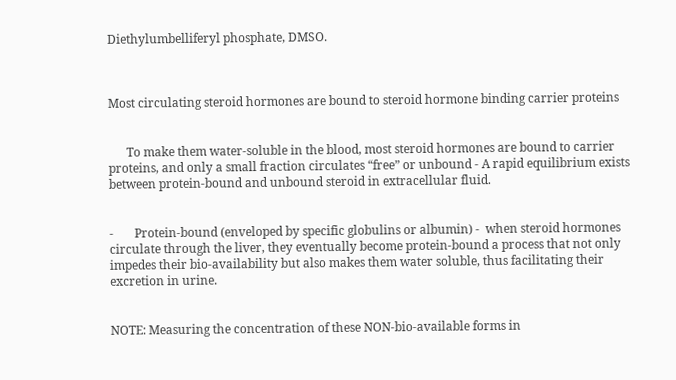Diethylumbelliferyl phosphate, DMSO.



Most circulating steroid hormones are bound to steroid hormone binding carrier proteins


      To make them water-soluble in the blood, most steroid hormones are bound to carrier proteins, and only a small fraction circulates “free” or unbound - A rapid equilibrium exists between protein-bound and unbound steroid in extracellular fluid.


-       Protein-bound (enveloped by specific globulins or albumin) -  when steroid hormones circulate through the liver, they eventually become protein-bound a process that not only impedes their bio-availability but also makes them water soluble, thus facilitating their excretion in urine.


NOTE: Measuring the concentration of these NON-bio-available forms in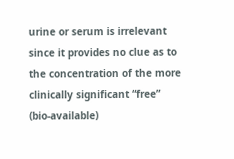urine or serum is irrelevant since it provides no clue as to the concentration of the more clinically significant “free” (bio-available)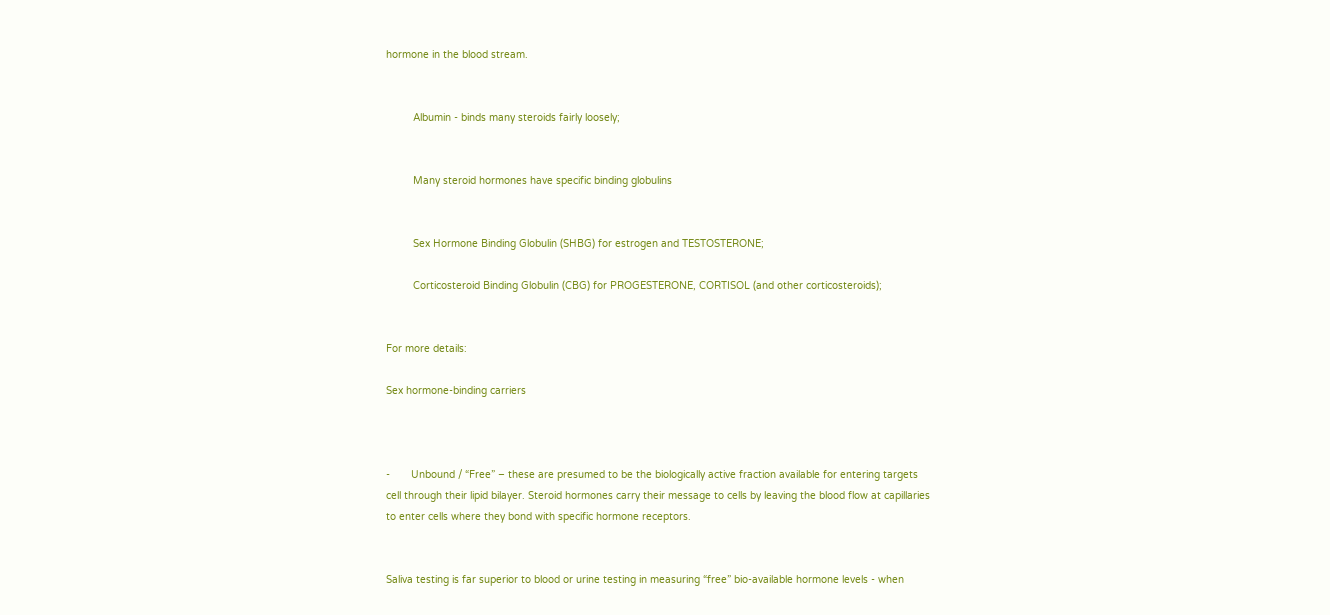hormone in the blood stream.


         Albumin - binds many steroids fairly loosely;


         Many steroid hormones have specific binding globulins


         Sex Hormone Binding Globulin (SHBG) for estrogen and TESTOSTERONE;

         Corticosteroid Binding Globulin (CBG) for PROGESTERONE, CORTISOL (and other corticosteroids);


For more details:

Sex hormone-binding carriers



-       Unbound / “Free” – these are presumed to be the biologically active fraction available for entering targets cell through their lipid bilayer. Steroid hormones carry their message to cells by leaving the blood flow at capillaries to enter cells where they bond with specific hormone receptors.


Saliva testing is far superior to blood or urine testing in measuring “free” bio-available hormone levels - when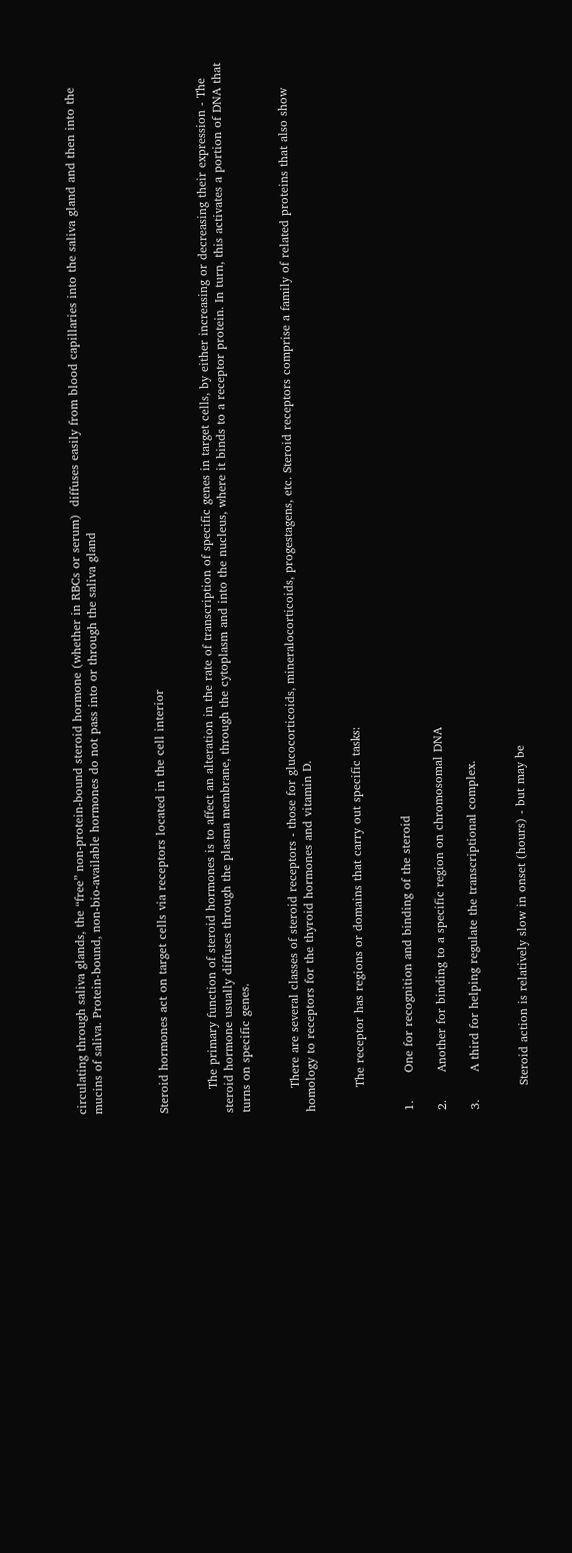circulating through saliva glands, the “free” non-protein-bound steroid hormone (whether in RBCs or serum)  diffuses easily from blood capillaries into the saliva gland and then into the mucins of saliva. Protein-bound, non-bio-available hormones do not pass into or through the saliva gland



Steroid hormones act on target cells via receptors located in the cell interior


      The primary function of steroid hormones is to affect an alteration in the rate of transcription of specific genes in target cells, by either increasing or decreasing their expression - The steroid hormone usually diffuses through the plasma membrane, through the cytoplasm and into the nucleus, where it binds to a receptor protein. In turn, this activates a portion of DNA that turns on specific genes.


      There are several classes of steroid receptors - those for glucocorticoids, mineralocorticoids, progestagens, etc. Steroid receptors comprise a family of related proteins that also show homology to receptors for the thyroid hormones and vitamin D.


      The receptor has regions or domains that carry out specific tasks:


1.       One for recognition and binding of the steroid

2.       Another for binding to a specific region on chromosomal DNA

3.       A third for helping regulate the transcriptional complex.


      Steroid action is relatively slow in onset (hours) - but may be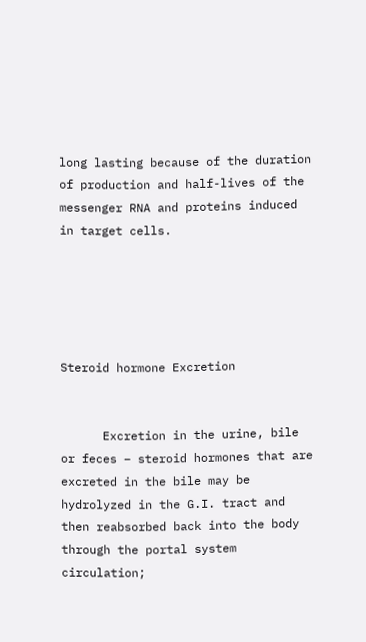long lasting because of the duration of production and half-lives of the messenger RNA and proteins induced in target cells.





Steroid hormone Excretion


      Excretion in the urine, bile or feces – steroid hormones that are excreted in the bile may be hydrolyzed in the G.I. tract and then reabsorbed back into the body through the portal system circulation;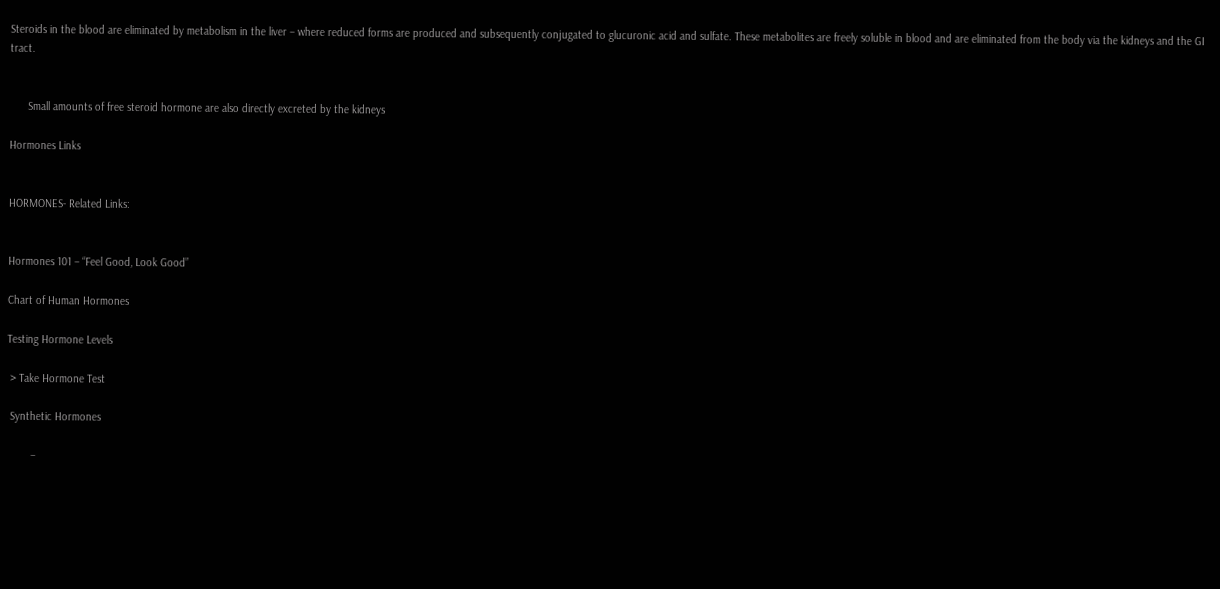Steroids in the blood are eliminated by metabolism in the liver – where reduced forms are produced and subsequently conjugated to glucuronic acid and sulfate. These metabolites are freely soluble in blood and are eliminated from the body via the kidneys and the GI tract.


      Small amounts of free steroid hormone are also directly excreted by the kidneys

Hormones Links


HORMONES- Related Links:


Hormones 101 – “Feel Good, Look Good”

Chart of Human Hormones

Testing Hormone Levels

 > Take Hormone Test

 Synthetic Hormones

        –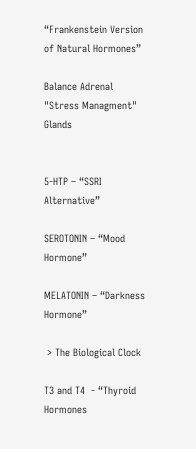“Frankenstein Version of Natural Hormones”

Balance Adrenal "Stress Managment" Glands


5-HTP – “SSRI Alternative”

SEROTONIN – “Mood Hormone”

MELATONIN – “Darkness Hormone”

 > The Biological Clock

T3 and T4  - “Thyroid Hormones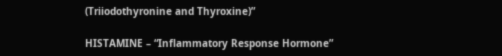(Triiodothyronine and Thyroxine)”

HISTAMINE – “Inflammatory Response Hormone”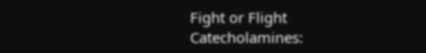Fight or Flight Catecholamines: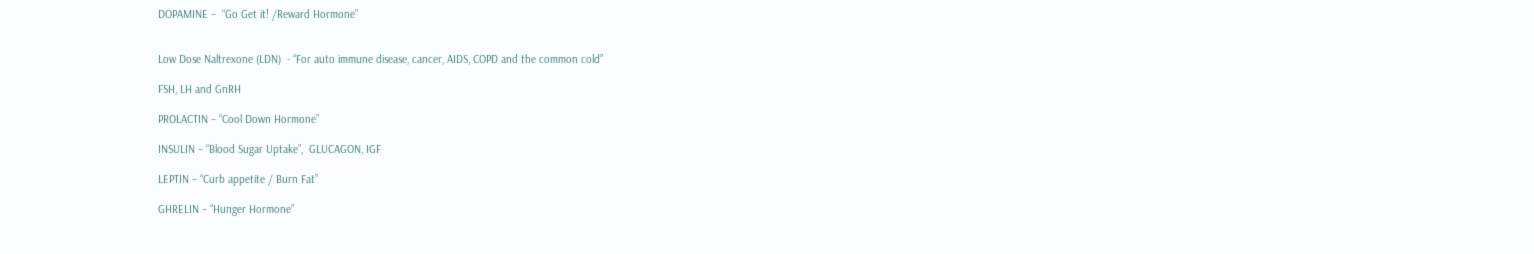DOPAMINE –  “Go Get it! /Reward Hormone”


Low Dose Naltrexone (LDN)  - “For auto immune disease, cancer, AIDS, COPD and the common cold”

FSH, LH and GnRH

PROLACTIN – “Cool Down Hormone”

INSULIN – “Blood Sugar Uptake”,  GLUCAGON, IGF

LEPTIN – “Curb appetite / Burn Fat”

GHRELIN – “Hunger Hormone”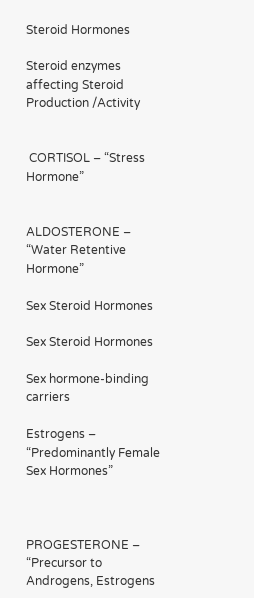Steroid Hormones

Steroid enzymes affecting Steroid Production /Activity


 CORTISOL – “Stress Hormone”


ALDOSTERONE – “Water Retentive Hormone”

Sex Steroid Hormones

Sex Steroid Hormones

Sex hormone-binding carriers

Estrogens – “Predominantly Female Sex Hormones”



PROGESTERONE – “Precursor to Androgens, Estrogens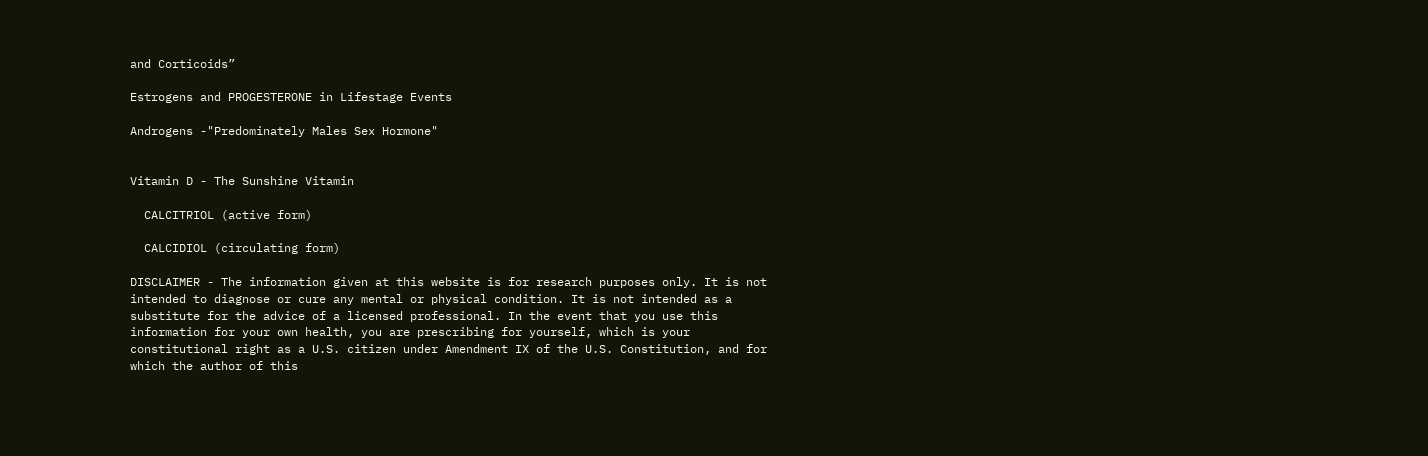and Corticoids”

Estrogens and PROGESTERONE in Lifestage Events

Androgens -"Predominately Males Sex Hormone"


Vitamin D - The Sunshine Vitamin

  CALCITRIOL (active form)

  CALCIDIOL (circulating form)

DISCLAIMER - The information given at this website is for research purposes only. It is not intended to diagnose or cure any mental or physical condition. It is not intended as a substitute for the advice of a licensed professional. In the event that you use this information for your own health, you are prescribing for yourself, which is your constitutional right as a U.S. citizen under Amendment IX of the U.S. Constitution, and for which the author of this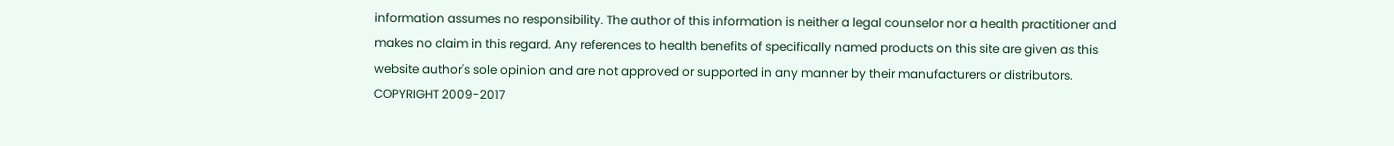information assumes no responsibility. The author of this information is neither a legal counselor nor a health practitioner and makes no claim in this regard. Any references to health benefits of specifically named products on this site are given as this website author's sole opinion and are not approved or supported in any manner by their manufacturers or distributors. COPYRIGHT 2009-2017